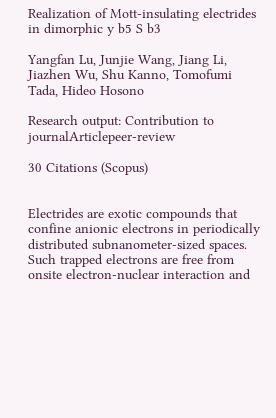Realization of Mott-insulating electrides in dimorphic y b5 S b3

Yangfan Lu, Junjie Wang, Jiang Li, Jiazhen Wu, Shu Kanno, Tomofumi Tada, Hideo Hosono

Research output: Contribution to journalArticlepeer-review

30 Citations (Scopus)


Electrides are exotic compounds that confine anionic electrons in periodically distributed subnanometer-sized spaces. Such trapped electrons are free from onsite electron-nuclear interaction and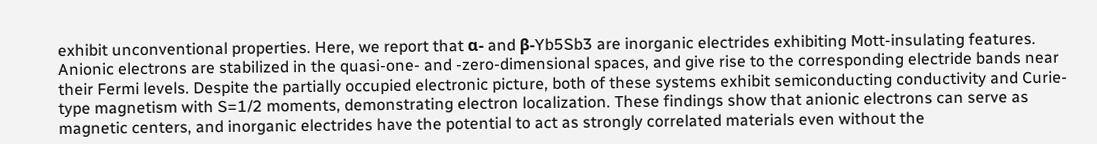exhibit unconventional properties. Here, we report that α- and β-Yb5Sb3 are inorganic electrides exhibiting Mott-insulating features. Anionic electrons are stabilized in the quasi-one- and -zero-dimensional spaces, and give rise to the corresponding electride bands near their Fermi levels. Despite the partially occupied electronic picture, both of these systems exhibit semiconducting conductivity and Curie-type magnetism with S=1/2 moments, demonstrating electron localization. These findings show that anionic electrons can serve as magnetic centers, and inorganic electrides have the potential to act as strongly correlated materials even without the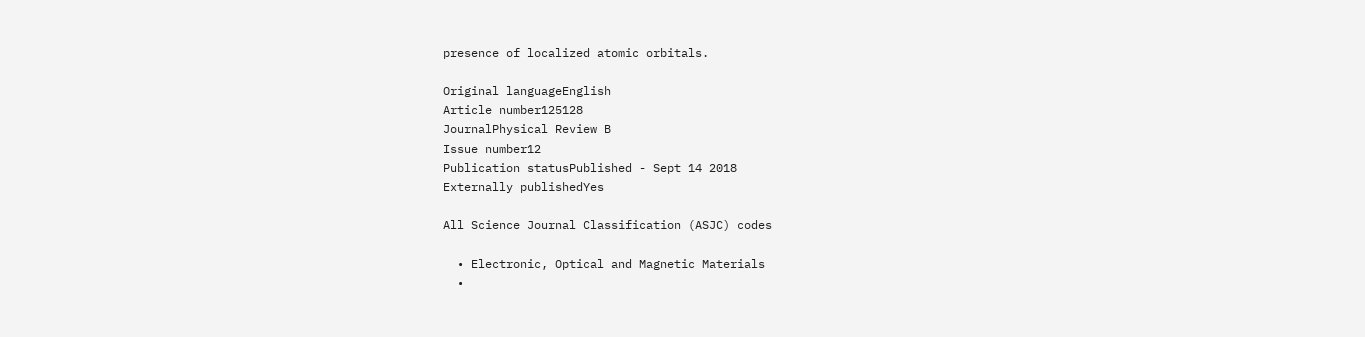presence of localized atomic orbitals.

Original languageEnglish
Article number125128
JournalPhysical Review B
Issue number12
Publication statusPublished - Sept 14 2018
Externally publishedYes

All Science Journal Classification (ASJC) codes

  • Electronic, Optical and Magnetic Materials
  •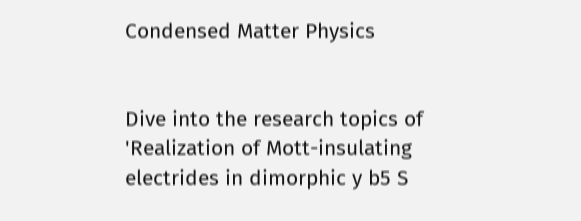Condensed Matter Physics


Dive into the research topics of 'Realization of Mott-insulating electrides in dimorphic y b5 S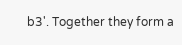b3'. Together they form a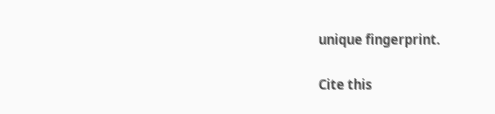unique fingerprint.

Cite this